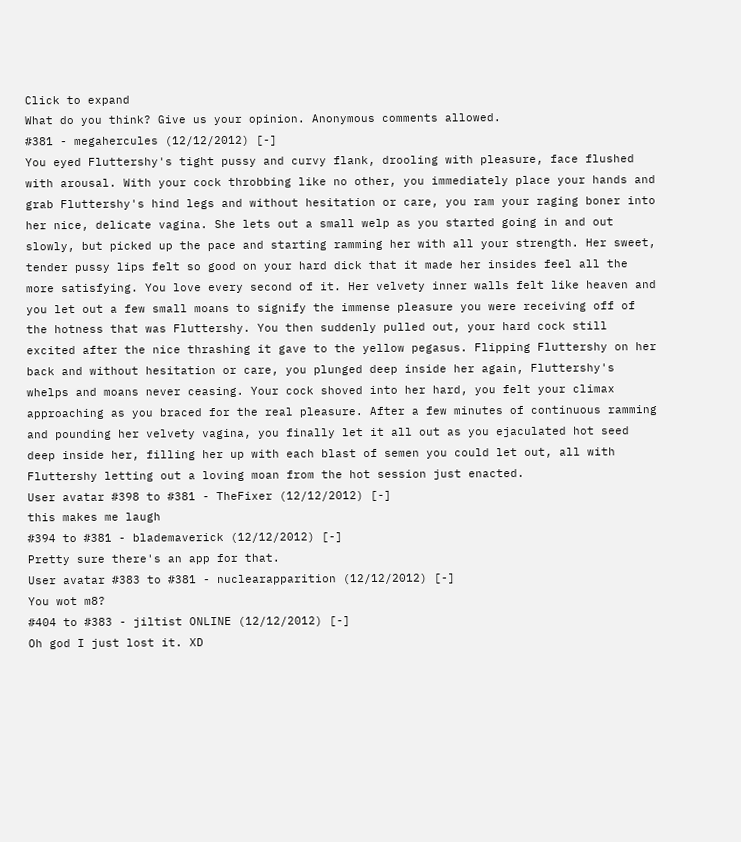Click to expand
What do you think? Give us your opinion. Anonymous comments allowed.
#381 - megahercules (12/12/2012) [-]
You eyed Fluttershy's tight pussy and curvy flank, drooling with pleasure, face flushed with arousal. With your cock throbbing like no other, you immediately place your hands and grab Fluttershy's hind legs and without hesitation or care, you ram your raging boner into her nice, delicate vagina. She lets out a small welp as you started going in and out slowly, but picked up the pace and starting ramming her with all your strength. Her sweet, tender pussy lips felt so good on your hard dick that it made her insides feel all the more satisfying. You love every second of it. Her velvety inner walls felt like heaven and you let out a few small moans to signify the immense pleasure you were receiving off of the hotness that was Fluttershy. You then suddenly pulled out, your hard cock still excited after the nice thrashing it gave to the yellow pegasus. Flipping Fluttershy on her back and without hesitation or care, you plunged deep inside her again, Fluttershy's whelps and moans never ceasing. Your cock shoved into her hard, you felt your climax approaching as you braced for the real pleasure. After a few minutes of continuous ramming and pounding her velvety vagina, you finally let it all out as you ejaculated hot seed deep inside her, filling her up with each blast of semen you could let out, all with Fluttershy letting out a loving moan from the hot session just enacted.
User avatar #398 to #381 - TheFixer (12/12/2012) [-]
this makes me laugh
#394 to #381 - blademaverick (12/12/2012) [-]
Pretty sure there's an app for that.
User avatar #383 to #381 - nuclearapparition (12/12/2012) [-]
You wot m8?
#404 to #383 - jiltist ONLINE (12/12/2012) [-]
Oh god I just lost it. XD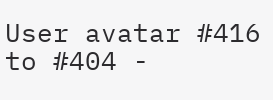User avatar #416 to #404 -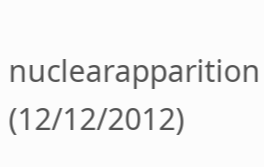nuclearapparition (12/12/2012)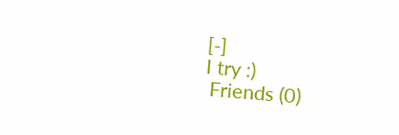[-]
I try :)
 Friends (0)